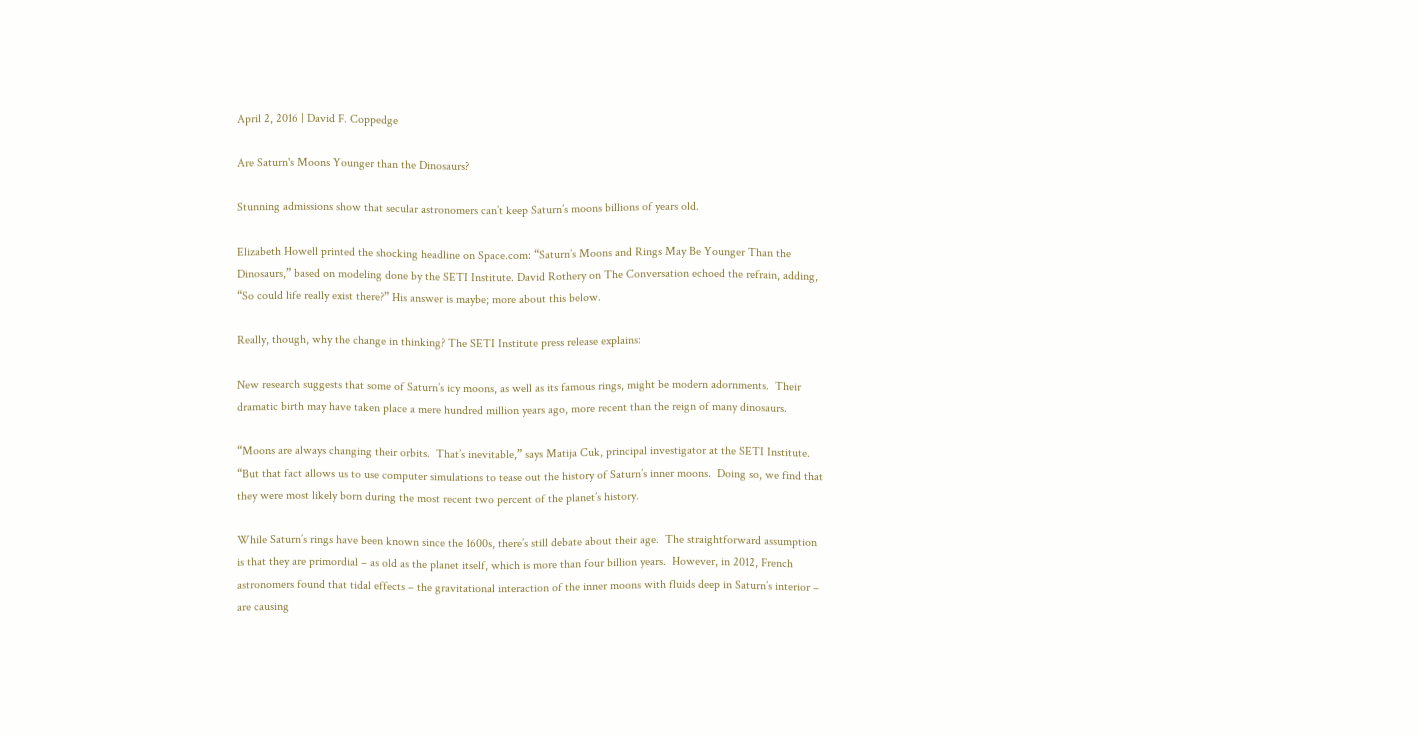April 2, 2016 | David F. Coppedge

Are Saturn's Moons Younger than the Dinosaurs?

Stunning admissions show that secular astronomers can’t keep Saturn’s moons billions of years old.

Elizabeth Howell printed the shocking headline on Space.com: “Saturn’s Moons and Rings May Be Younger Than the Dinosaurs,” based on modeling done by the SETI Institute. David Rothery on The Conversation echoed the refrain, adding, “So could life really exist there?” His answer is maybe; more about this below.

Really, though, why the change in thinking? The SETI Institute press release explains:

New research suggests that some of Saturn’s icy moons, as well as its famous rings, might be modern adornments.  Their dramatic birth may have taken place a mere hundred million years ago, more recent than the reign of many dinosaurs.

“Moons are always changing their orbits.  That’s inevitable,” says Matija Cuk, principal investigator at the SETI Institute.  “But that fact allows us to use computer simulations to tease out the history of Saturn’s inner moons.  Doing so, we find that they were most likely born during the most recent two percent of the planet’s history.

While Saturn’s rings have been known since the 1600s, there’s still debate about their age.  The straightforward assumption is that they are primordial – as old as the planet itself, which is more than four billion years.  However, in 2012, French astronomers found that tidal effects – the gravitational interaction of the inner moons with fluids deep in Saturn’s interior – are causing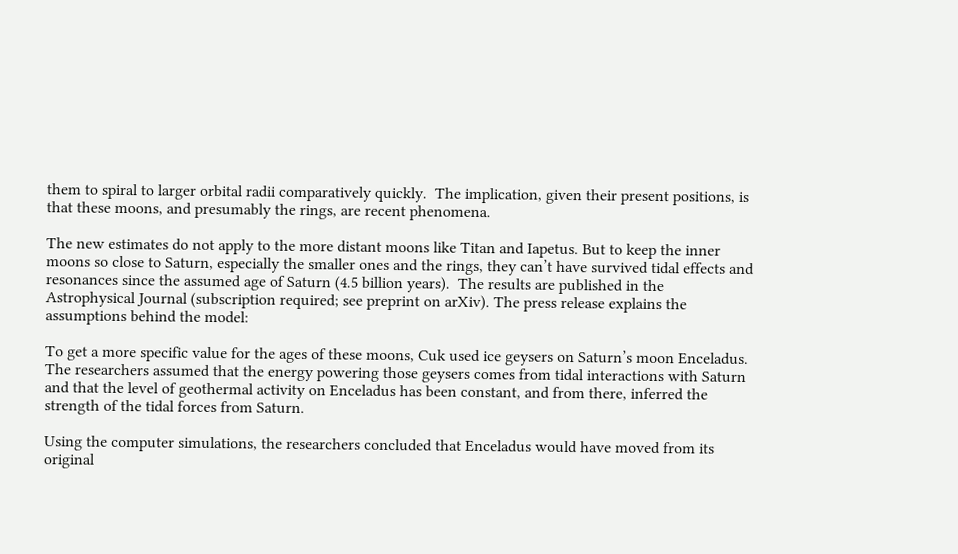them to spiral to larger orbital radii comparatively quickly.  The implication, given their present positions, is that these moons, and presumably the rings, are recent phenomena.

The new estimates do not apply to the more distant moons like Titan and Iapetus. But to keep the inner moons so close to Saturn, especially the smaller ones and the rings, they can’t have survived tidal effects and resonances since the assumed age of Saturn (4.5 billion years).  The results are published in the Astrophysical Journal (subscription required; see preprint on arXiv). The press release explains the assumptions behind the model:

To get a more specific value for the ages of these moons, Cuk used ice geysers on Saturn’s moon Enceladus. The researchers assumed that the energy powering those geysers comes from tidal interactions with Saturn and that the level of geothermal activity on Enceladus has been constant, and from there, inferred the strength of the tidal forces from Saturn.

Using the computer simulations, the researchers concluded that Enceladus would have moved from its original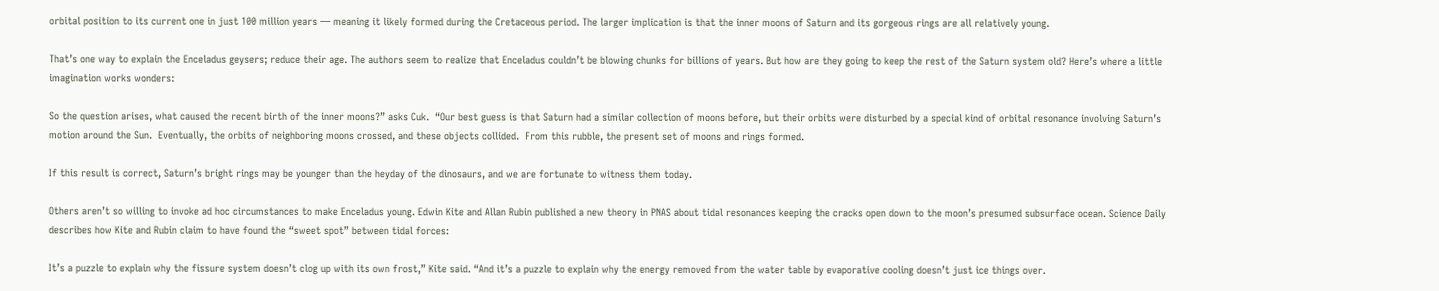orbital position to its current one in just 100 million years — meaning it likely formed during the Cretaceous period. The larger implication is that the inner moons of Saturn and its gorgeous rings are all relatively young.

That’s one way to explain the Enceladus geysers; reduce their age. The authors seem to realize that Enceladus couldn’t be blowing chunks for billions of years. But how are they going to keep the rest of the Saturn system old? Here’s where a little imagination works wonders:

So the question arises, what caused the recent birth of the inner moons?” asks Cuk.  “Our best guess is that Saturn had a similar collection of moons before, but their orbits were disturbed by a special kind of orbital resonance involving Saturn’s motion around the Sun.  Eventually, the orbits of neighboring moons crossed, and these objects collided.  From this rubble, the present set of moons and rings formed.

If this result is correct, Saturn’s bright rings may be younger than the heyday of the dinosaurs, and we are fortunate to witness them today.

Others aren’t so willing to invoke ad hoc circumstances to make Enceladus young. Edwin Kite and Allan Rubin published a new theory in PNAS about tidal resonances keeping the cracks open down to the moon’s presumed subsurface ocean. Science Daily describes how Kite and Rubin claim to have found the “sweet spot” between tidal forces:

It’s a puzzle to explain why the fissure system doesn’t clog up with its own frost,” Kite said. “And it’s a puzzle to explain why the energy removed from the water table by evaporative cooling doesn’t just ice things over.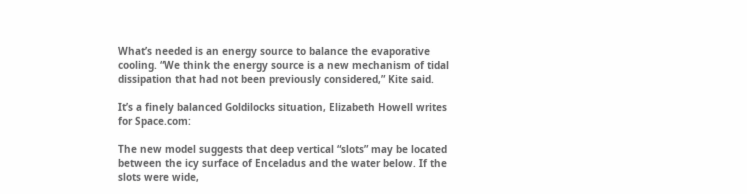What’s needed is an energy source to balance the evaporative cooling. “We think the energy source is a new mechanism of tidal dissipation that had not been previously considered,” Kite said.

It’s a finely balanced Goldilocks situation, Elizabeth Howell writes for Space.com:

The new model suggests that deep vertical “slots” may be located between the icy surface of Enceladus and the water below. If the slots were wide,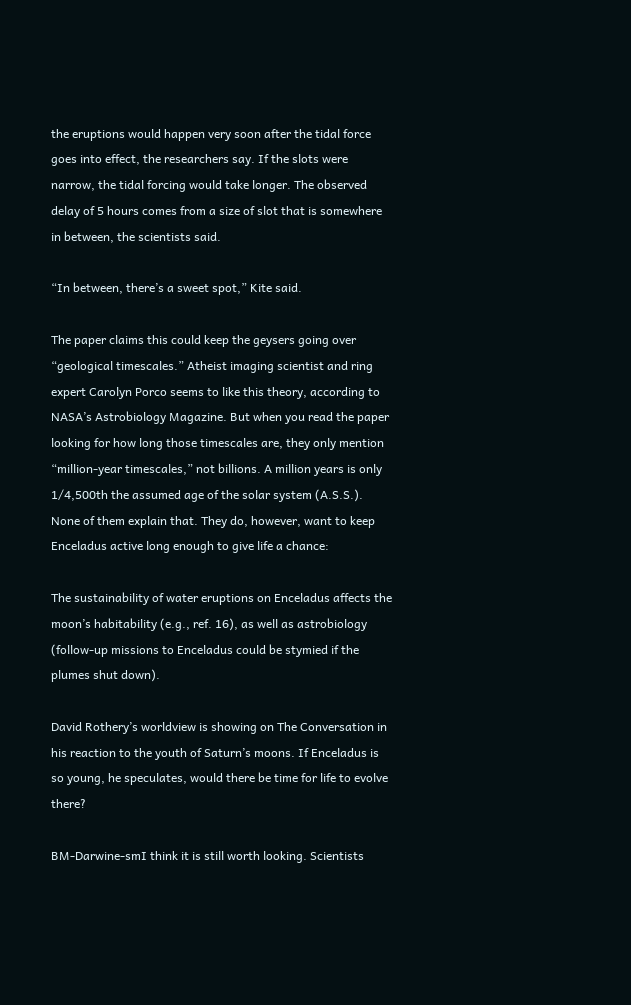the eruptions would happen very soon after the tidal force goes into effect, the researchers say. If the slots were narrow, the tidal forcing would take longer. The observed delay of 5 hours comes from a size of slot that is somewhere in between, the scientists said.

“In between, there’s a sweet spot,” Kite said.

The paper claims this could keep the geysers going over “geological timescales.” Atheist imaging scientist and ring expert Carolyn Porco seems to like this theory, according to NASA’s Astrobiology Magazine. But when you read the paper looking for how long those timescales are, they only mention “million-year timescales,” not billions. A million years is only 1/4,500th the assumed age of the solar system (A.S.S.). None of them explain that. They do, however, want to keep Enceladus active long enough to give life a chance:

The sustainability of water eruptions on Enceladus affects the moon’s habitability (e.g., ref. 16), as well as astrobiology (follow-up missions to Enceladus could be stymied if the plumes shut down).

David Rothery’s worldview is showing on The Conversation in his reaction to the youth of Saturn’s moons. If Enceladus is so young, he speculates, would there be time for life to evolve there?

BM-Darwine-smI think it is still worth looking. Scientists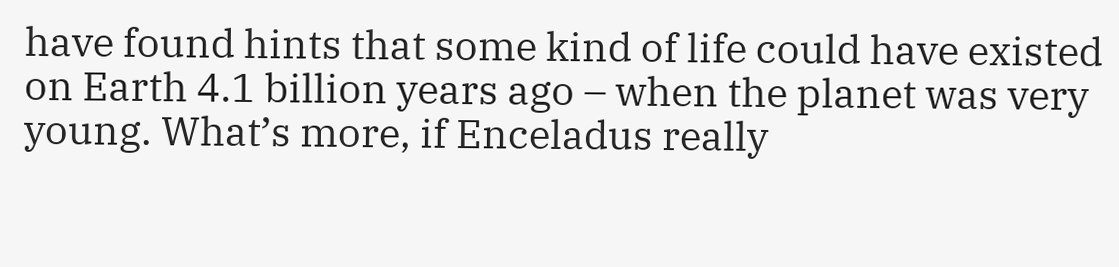have found hints that some kind of life could have existed on Earth 4.1 billion years ago – when the planet was very young. What’s more, if Enceladus really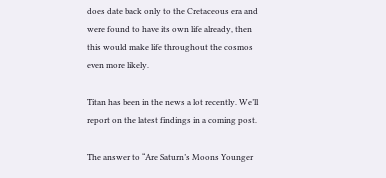does date back only to the Cretaceous era and were found to have its own life already, then this would make life throughout the cosmos even more likely.

Titan has been in the news a lot recently. We’ll report on the latest findings in a coming post.

The answer to “Are Saturn’s Moons Younger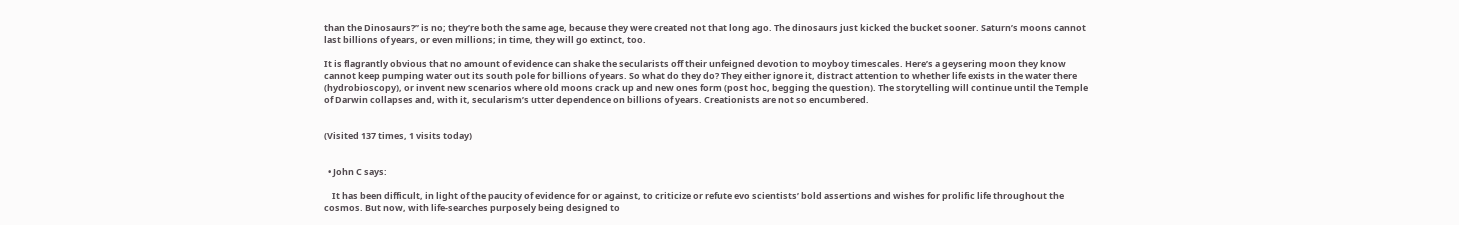than the Dinosaurs?” is no; they’re both the same age, because they were created not that long ago. The dinosaurs just kicked the bucket sooner. Saturn’s moons cannot last billions of years, or even millions; in time, they will go extinct, too.

It is flagrantly obvious that no amount of evidence can shake the secularists off their unfeigned devotion to moyboy timescales. Here’s a geysering moon they know cannot keep pumping water out its south pole for billions of years. So what do they do? They either ignore it, distract attention to whether life exists in the water there (hydrobioscopy), or invent new scenarios where old moons crack up and new ones form (post hoc, begging the question). The storytelling will continue until the Temple of Darwin collapses and, with it, secularism’s utter dependence on billions of years. Creationists are not so encumbered.


(Visited 137 times, 1 visits today)


  • John C says:

    It has been difficult, in light of the paucity of evidence for or against, to criticize or refute evo scientists’ bold assertions and wishes for prolific life throughout the cosmos. But now, with life-searches purposely being designed to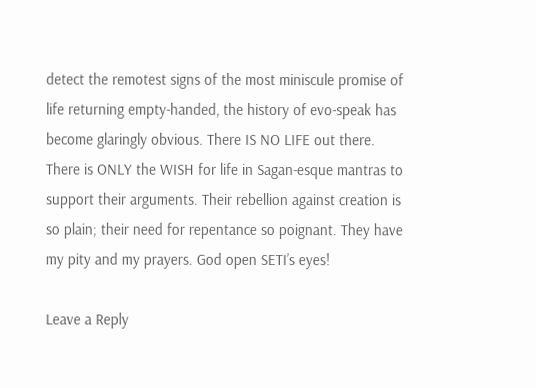detect the remotest signs of the most miniscule promise of life returning empty-handed, the history of evo-speak has become glaringly obvious. There IS NO LIFE out there. There is ONLY the WISH for life in Sagan-esque mantras to support their arguments. Their rebellion against creation is so plain; their need for repentance so poignant. They have my pity and my prayers. God open SETI’s eyes!

Leave a Reply